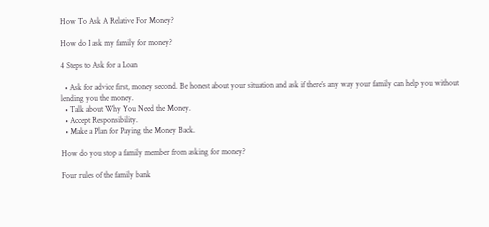How To Ask A Relative For Money?

How do I ask my family for money?

4 Steps to Ask for a Loan

  • Ask for advice first, money second. Be honest about your situation and ask if there’s any way your family can help you without lending you the money.
  • Talk about Why You Need the Money.
  • Accept Responsibility.
  • Make a Plan for Paying the Money Back.

How do you stop a family member from asking for money?

Four rules of the family bank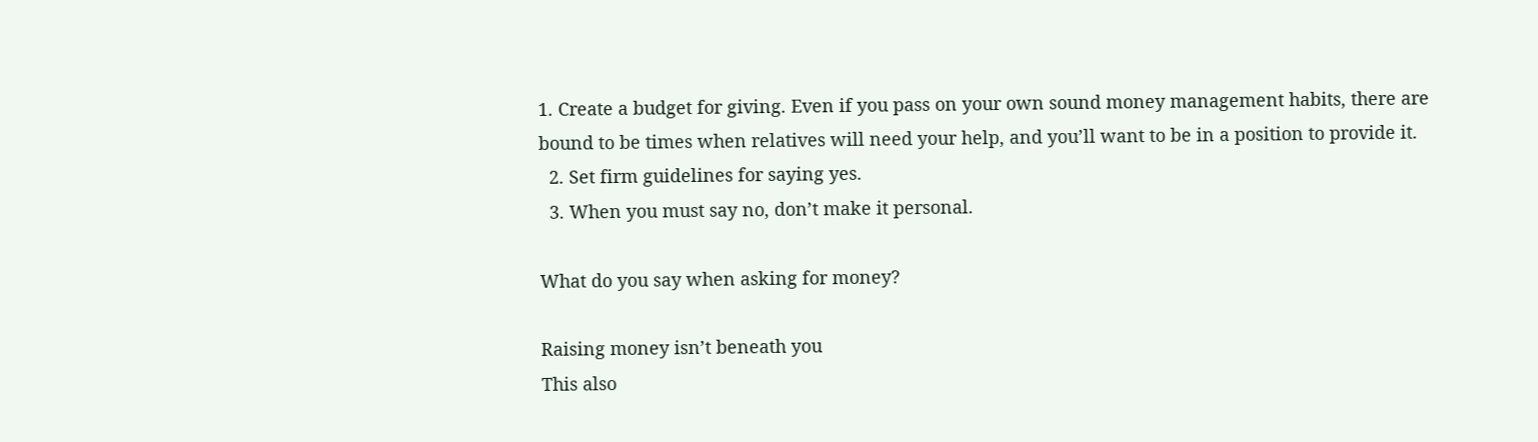1. Create a budget for giving. Even if you pass on your own sound money management habits, there are bound to be times when relatives will need your help, and you’ll want to be in a position to provide it.
  2. Set firm guidelines for saying yes.
  3. When you must say no, don’t make it personal.

What do you say when asking for money?

Raising money isn’t beneath you
This also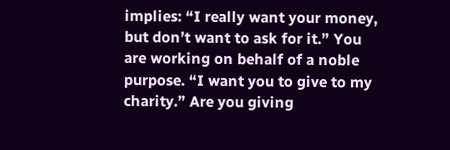implies: “I really want your money, but don’t want to ask for it.” You are working on behalf of a noble purpose. “I want you to give to my charity.” Are you giving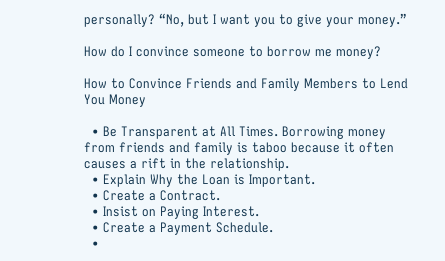personally? “No, but I want you to give your money.”

How do I convince someone to borrow me money?

How to Convince Friends and Family Members to Lend You Money

  • Be Transparent at All Times. Borrowing money from friends and family is taboo because it often causes a rift in the relationship.
  • Explain Why the Loan is Important.
  • Create a Contract.
  • Insist on Paying Interest.
  • Create a Payment Schedule.
  •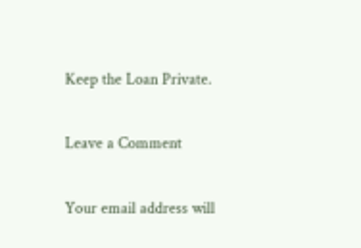Keep the Loan Private.

Leave a Comment

Your email address will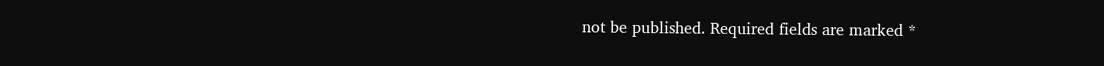not be published. Required fields are marked *